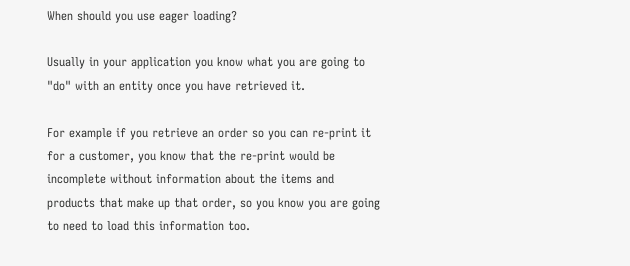When should you use eager loading?

Usually in your application you know what you are going to "do" with an entity once you have retrieved it.

For example if you retrieve an order so you can re-print it for a customer, you know that the re-print would be incomplete without information about the items and products that make up that order, so you know you are going to need to load this information too.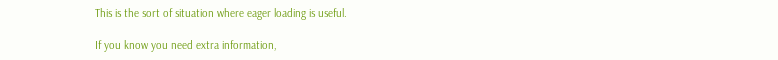This is the sort of situation where eager loading is useful.

If you know you need extra information,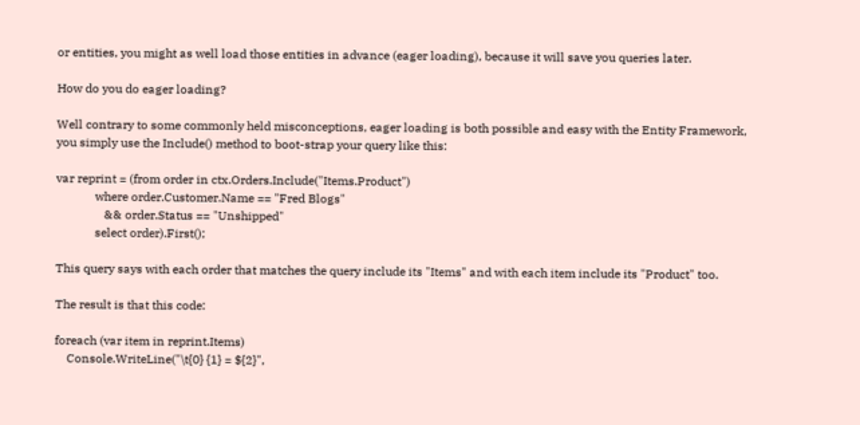or entities, you might as well load those entities in advance (eager loading), because it will save you queries later.

How do you do eager loading?

Well contrary to some commonly held misconceptions, eager loading is both possible and easy with the Entity Framework, you simply use the Include() method to boot-strap your query like this:

var reprint = (from order in ctx.Orders.Include("Items.Product")
             where order.Customer.Name == "Fred Blogs"
                && order.Status == "Unshipped"
             select order).First();

This query says with each order that matches the query include its "Items" and with each item include its "Product" too.

The result is that this code:

foreach (var item in reprint.Items)
    Console.WriteLine("\t{0} {1} = ${2}",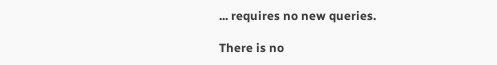... requires no new queries.

There is no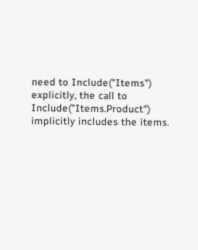need to Include("Items") explicitly, the call to Include("Items.Product") implicitly includes the items.